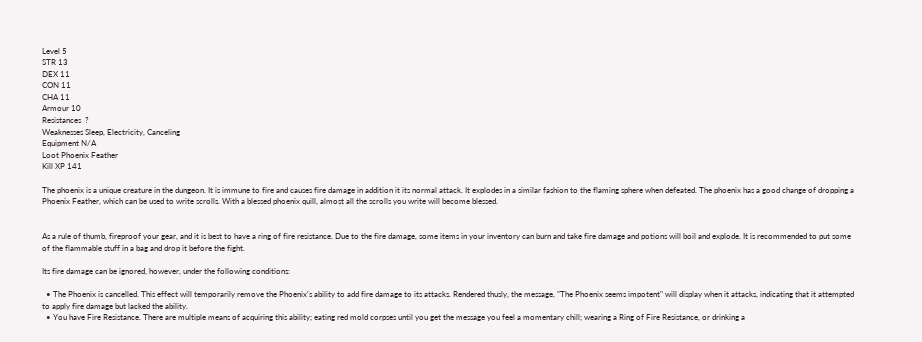Level 5
STR 13
DEX 11
CON 11
CHA 11
Armour 10
Resistances  ?
Weaknesses Sleep, Electricity, Canceling
Equipment N/A
Loot Phoenix Feather
Kill XP 141

The phoenix is a unique creature in the dungeon. It is immune to fire and causes fire damage in addition it its normal attack. It explodes in a similar fashion to the flaming sphere when defeated. The phoenix has a good change of dropping a Phoenix Feather, which can be used to write scrolls. With a blessed phoenix quill, almost all the scrolls you write will become blessed.


As a rule of thumb, fireproof your gear, and it is best to have a ring of fire resistance. Due to the fire damage, some items in your inventory can burn and take fire damage and potions will boil and explode. It is recommended to put some of the flammable stuff in a bag and drop it before the fight.

Its fire damage can be ignored, however, under the following conditions:

  • The Phoenix is cancelled. This effect will temporarily remove the Phoenix's ability to add fire damage to its attacks. Rendered thusly, the message, "The Phoenix seems impotent" will display when it attacks, indicating that it attempted to apply fire damage but lacked the ability.
  • You have Fire Resistance. There are multiple means of acquiring this ability; eating red mold corpses until you get the message you feel a momentary chill; wearing a Ring of Fire Resistance, or drinking a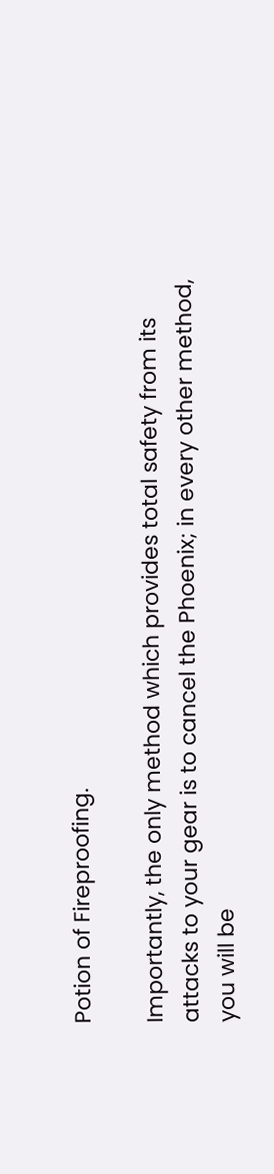Potion of Fireproofing.

Importantly, the only method which provides total safety from its attacks to your gear is to cancel the Phoenix; in every other method, you will be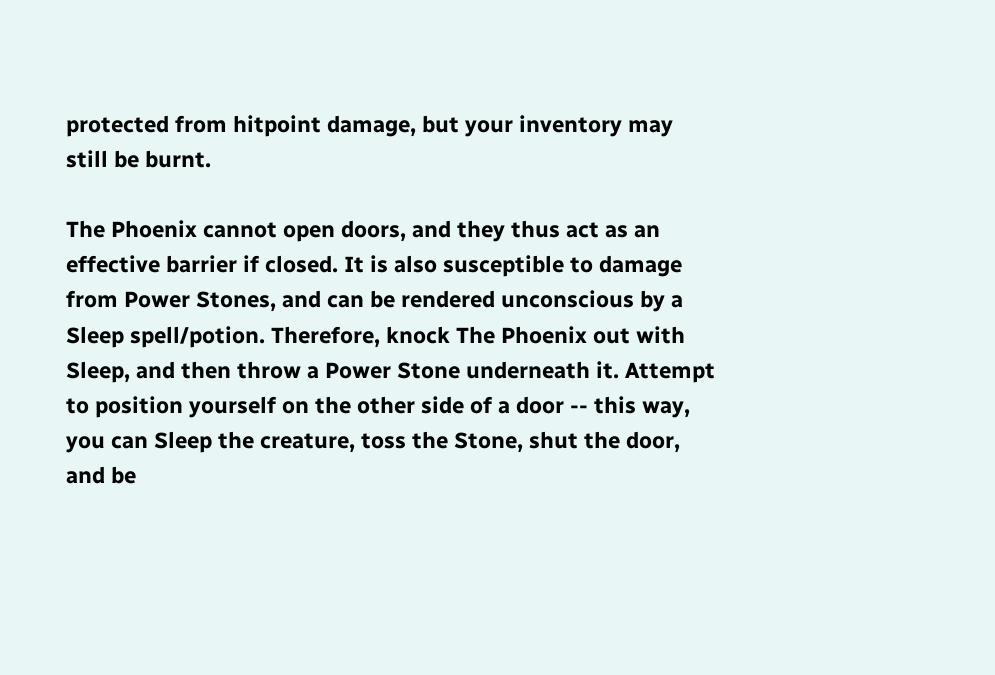protected from hitpoint damage, but your inventory may still be burnt.

The Phoenix cannot open doors, and they thus act as an effective barrier if closed. It is also susceptible to damage from Power Stones, and can be rendered unconscious by a Sleep spell/potion. Therefore, knock The Phoenix out with Sleep, and then throw a Power Stone underneath it. Attempt to position yourself on the other side of a door -- this way, you can Sleep the creature, toss the Stone, shut the door, and be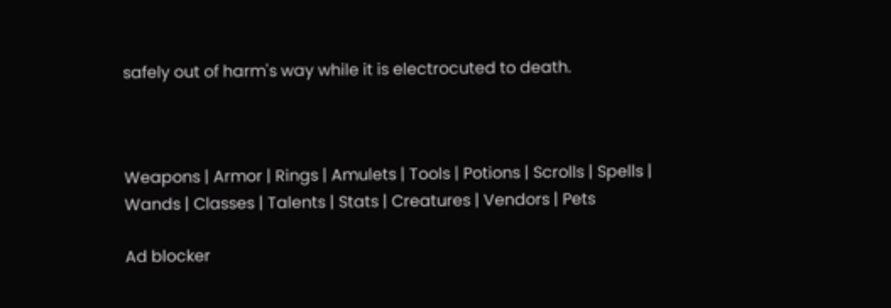safely out of harm's way while it is electrocuted to death.



Weapons | Armor | Rings | Amulets | Tools | Potions | Scrolls | Spells | Wands | Classes | Talents | Stats | Creatures | Vendors | Pets

Ad blocker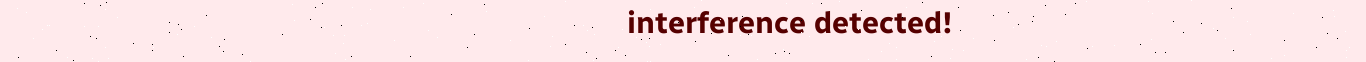interference detected!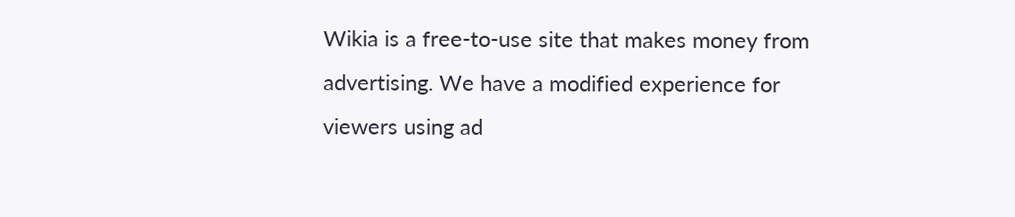Wikia is a free-to-use site that makes money from advertising. We have a modified experience for viewers using ad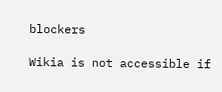blockers

Wikia is not accessible if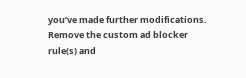you’ve made further modifications. Remove the custom ad blocker rule(s) and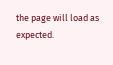the page will load as expected.